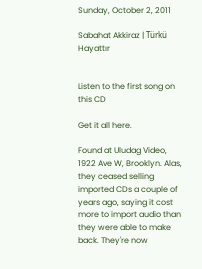Sunday, October 2, 2011

Sabahat Akkiraz | Türkü Hayattır


Listen to the first song on this CD

Get it all here.

Found at Uludag Video, 1922 Ave W, Brooklyn. Alas, they ceased selling imported CDs a couple of years ago, saying it cost more to import audio than they were able to make back. They're now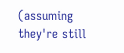(assuming they're still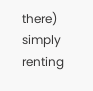there) simply renting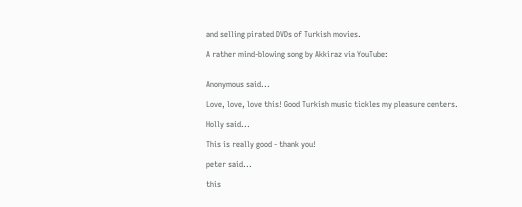and selling pirated DVDs of Turkish movies.

A rather mind-blowing song by Akkiraz via YouTube:


Anonymous said...

Love, love, love this! Good Turkish music tickles my pleasure centers.

Holly said...

This is really good - thank you!

peter said...

this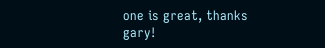one is great, thanks gary!